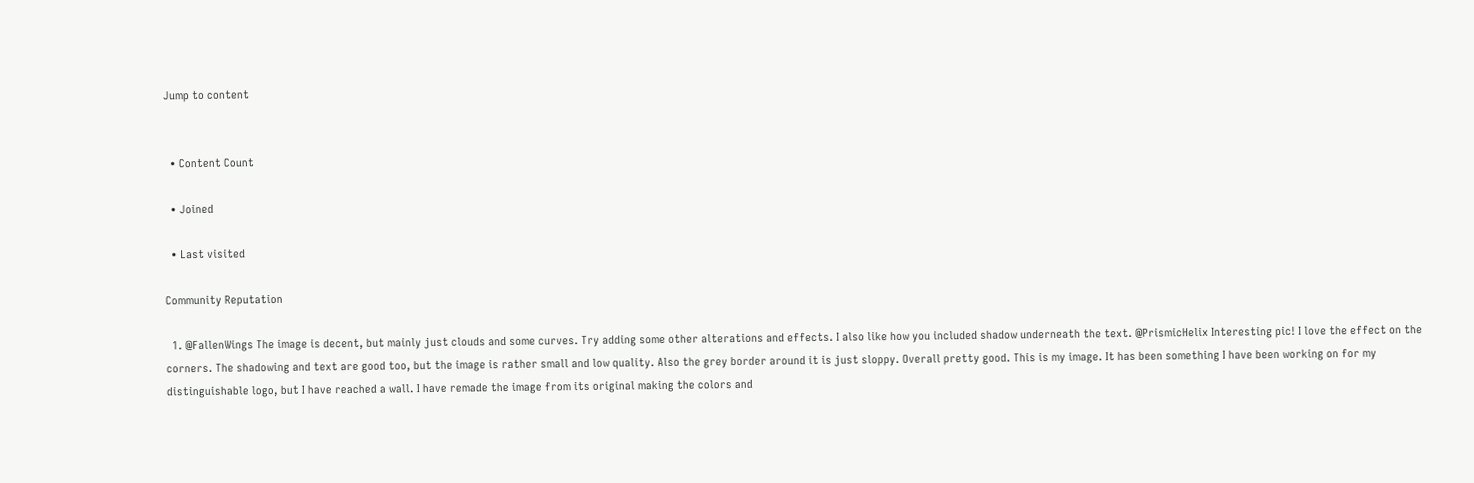Jump to content


  • Content Count

  • Joined

  • Last visited

Community Reputation

  1. @FallenWings The image is decent, but mainly just clouds and some curves. Try adding some other alterations and effects. I also like how you included shadow underneath the text. @PrismicHelix Interesting pic! I love the effect on the corners. The shadowing and text are good too, but the image is rather small and low quality. Also the grey border around it is just sloppy. Overall pretty good. This is my image. It has been something I have been working on for my distinguishable logo, but I have reached a wall. I have remade the image from its original making the colors and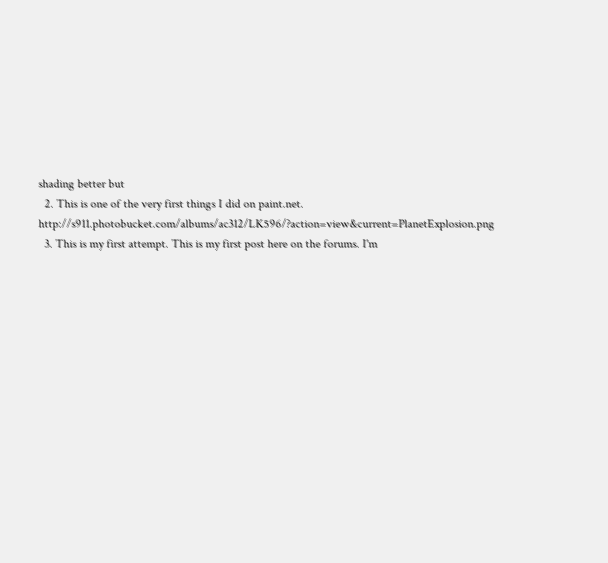shading better but
  2. This is one of the very first things I did on paint.net. http://s911.photobucket.com/albums/ac312/LK596/?action=view&current=PlanetExplosion.png
  3. This is my first attempt. This is my first post here on the forums. I'm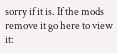sorry if it is. If the mods remove it go here to view it: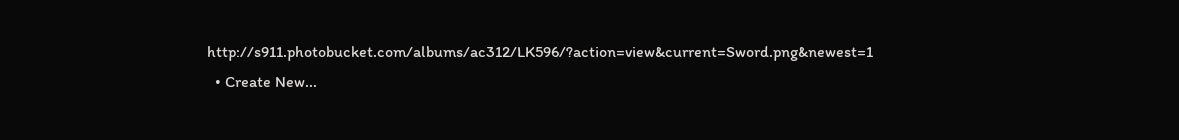http://s911.photobucket.com/albums/ac312/LK596/?action=view&current=Sword.png&newest=1
  • Create New...